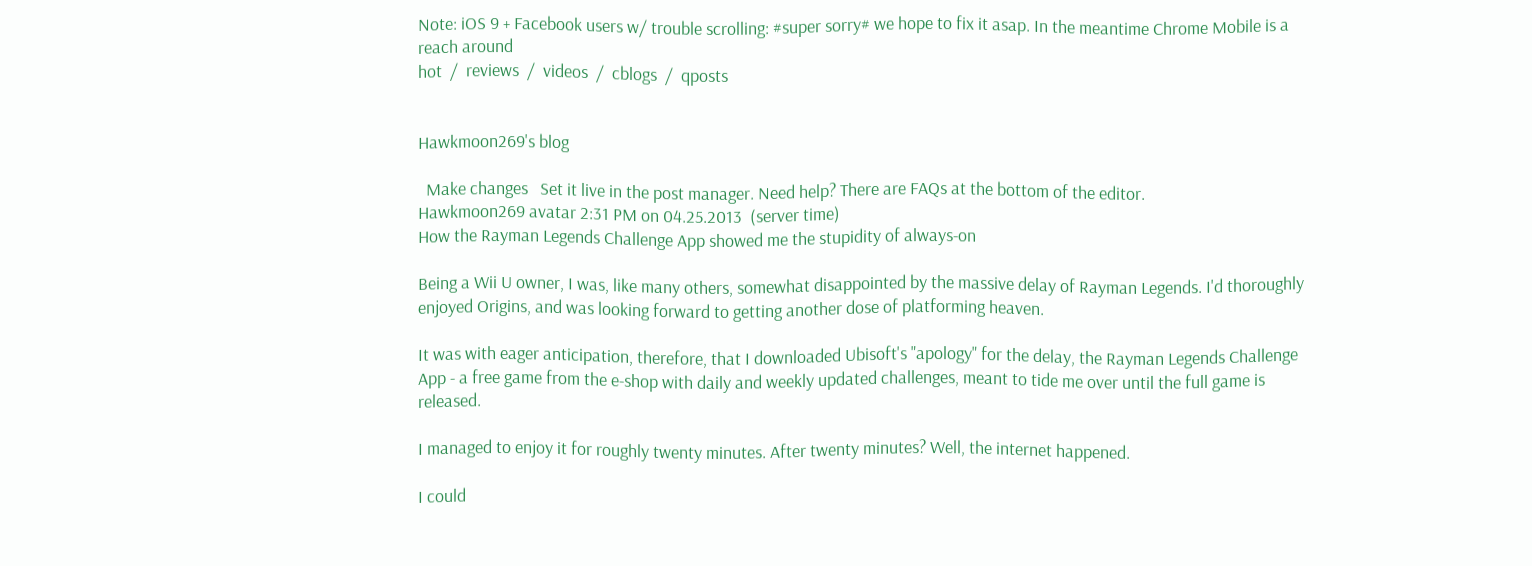Note: iOS 9 + Facebook users w/ trouble scrolling: #super sorry# we hope to fix it asap. In the meantime Chrome Mobile is a reach around
hot  /  reviews  /  videos  /  cblogs  /  qposts


Hawkmoon269's blog

  Make changes   Set it live in the post manager. Need help? There are FAQs at the bottom of the editor.
Hawkmoon269 avatar 2:31 PM on 04.25.2013  (server time)
How the Rayman Legends Challenge App showed me the stupidity of always-on

Being a Wii U owner, I was, like many others, somewhat disappointed by the massive delay of Rayman Legends. I'd thoroughly enjoyed Origins, and was looking forward to getting another dose of platforming heaven.

It was with eager anticipation, therefore, that I downloaded Ubisoft's "apology" for the delay, the Rayman Legends Challenge App - a free game from the e-shop with daily and weekly updated challenges, meant to tide me over until the full game is released.

I managed to enjoy it for roughly twenty minutes. After twenty minutes? Well, the internet happened.

I could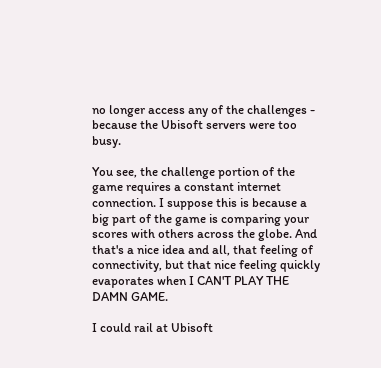no longer access any of the challenges - because the Ubisoft servers were too busy.

You see, the challenge portion of the game requires a constant internet connection. I suppose this is because a big part of the game is comparing your scores with others across the globe. And that's a nice idea and all, that feeling of connectivity, but that nice feeling quickly evaporates when I CAN'T PLAY THE DAMN GAME.

I could rail at Ubisoft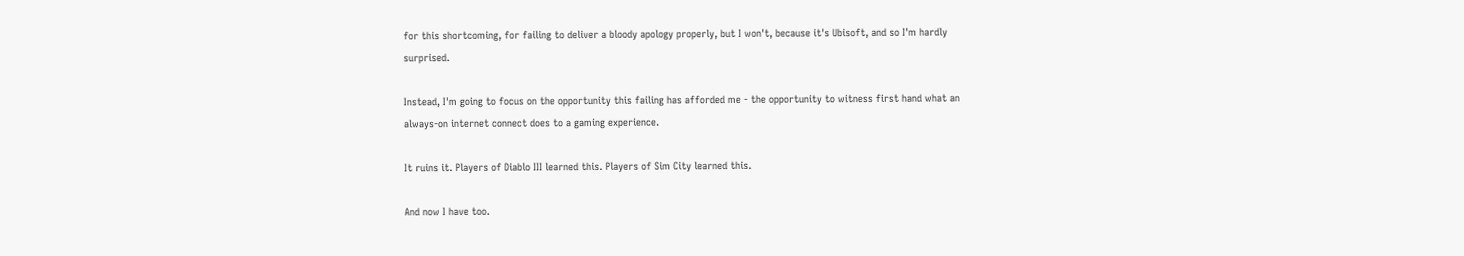for this shortcoming, for failing to deliver a bloody apology properly, but I won't, because it's Ubisoft, and so I'm hardly surprised.

Instead, I'm going to focus on the opportunity this failing has afforded me - the opportunity to witness first hand what an always-on internet connect does to a gaming experience.

It ruins it. Players of Diablo III learned this. Players of Sim City learned this.

And now I have too.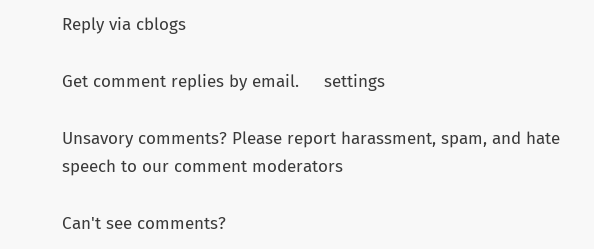Reply via cblogs

Get comment replies by email.     settings

Unsavory comments? Please report harassment, spam, and hate speech to our comment moderators

Can't see comments?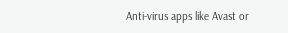Anti-virus apps like Avast or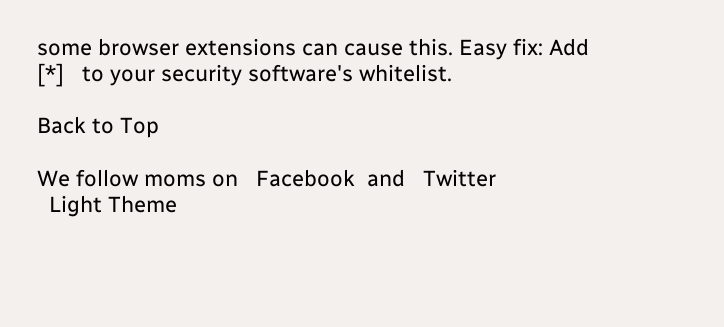some browser extensions can cause this. Easy fix: Add   [*]   to your security software's whitelist.

Back to Top

We follow moms on   Facebook  and   Twitter
  Light Theme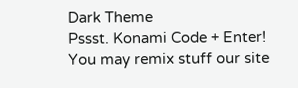Dark Theme
Pssst. Konami Code + Enter!
You may remix stuff our site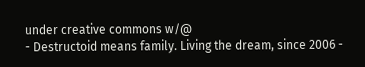under creative commons w/@
- Destructoid means family. Living the dream, since 2006 -